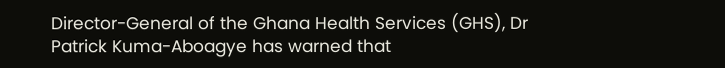Director-General of the Ghana Health Services (GHS), Dr Patrick Kuma-Aboagye has warned that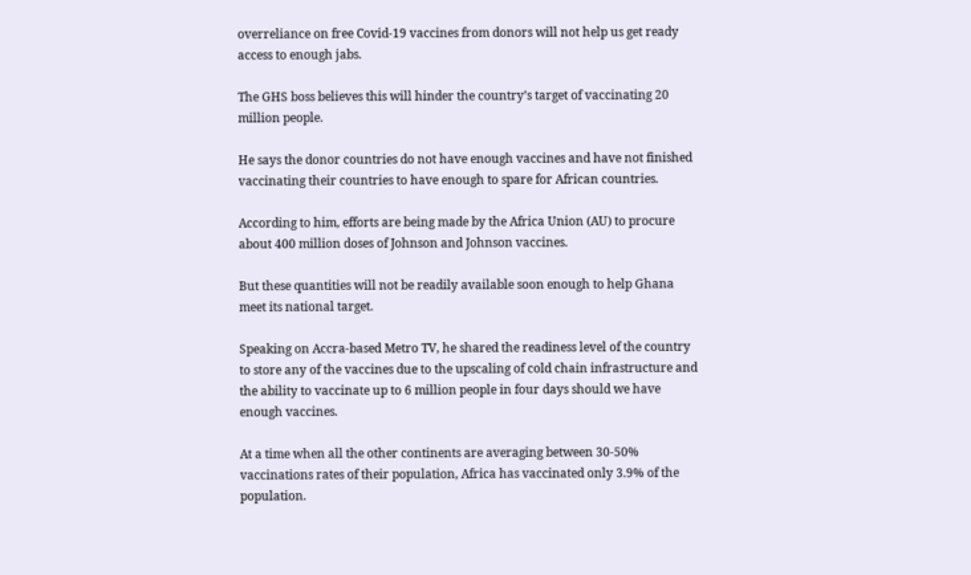overreliance on free Covid-19 vaccines from donors will not help us get ready access to enough jabs.

The GHS boss believes this will hinder the country’s target of vaccinating 20 million people.

He says the donor countries do not have enough vaccines and have not finished vaccinating their countries to have enough to spare for African countries.

According to him, efforts are being made by the Africa Union (AU) to procure about 400 million doses of Johnson and Johnson vaccines.

But these quantities will not be readily available soon enough to help Ghana meet its national target.

Speaking on Accra-based Metro TV, he shared the readiness level of the country to store any of the vaccines due to the upscaling of cold chain infrastructure and the ability to vaccinate up to 6 million people in four days should we have enough vaccines.

At a time when all the other continents are averaging between 30-50% vaccinations rates of their population, Africa has vaccinated only 3.9% of the population.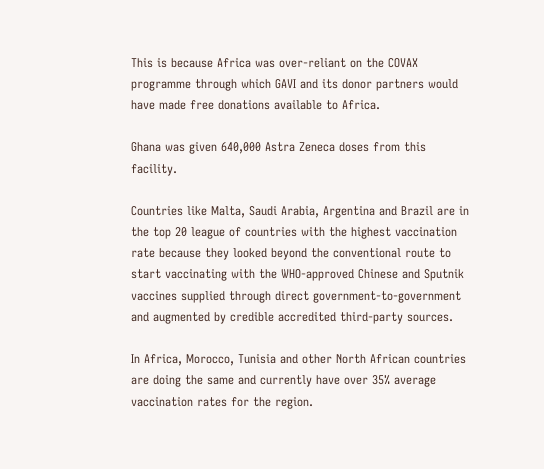This is because Africa was over-reliant on the COVAX programme through which GAVI and its donor partners would have made free donations available to Africa.

Ghana was given 640,000 Astra Zeneca doses from this facility.

Countries like Malta, Saudi Arabia, Argentina and Brazil are in the top 20 league of countries with the highest vaccination rate because they looked beyond the conventional route to start vaccinating with the WHO-approved Chinese and Sputnik vaccines supplied through direct government-to-government and augmented by credible accredited third-party sources.

In Africa, Morocco, Tunisia and other North African countries are doing the same and currently have over 35% average vaccination rates for the region.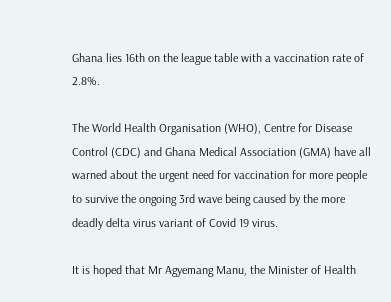Ghana lies 16th on the league table with a vaccination rate of 2.8%.

The World Health Organisation (WHO), Centre for Disease Control (CDC) and Ghana Medical Association (GMA) have all warned about the urgent need for vaccination for more people to survive the ongoing 3rd wave being caused by the more deadly delta virus variant of Covid 19 virus.

It is hoped that Mr Agyemang Manu, the Minister of Health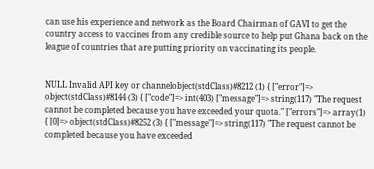can use his experience and network as the Board Chairman of GAVI to get the country access to vaccines from any credible source to help put Ghana back on the league of countries that are putting priority on vaccinating its people.


NULL Invalid API key or channelobject(stdClass)#8212 (1) { ["error"]=> object(stdClass)#8144 (3) { ["code"]=> int(403) ["message"]=> string(117) "The request cannot be completed because you have exceeded your quota." ["errors"]=> array(1) { [0]=> object(stdClass)#8252 (3) { ["message"]=> string(117) "The request cannot be completed because you have exceeded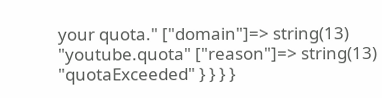your quota." ["domain"]=> string(13) "youtube.quota" ["reason"]=> string(13) "quotaExceeded" } } } }